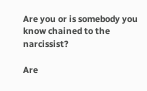Are you or is somebody you know chained to the narcissist?

Are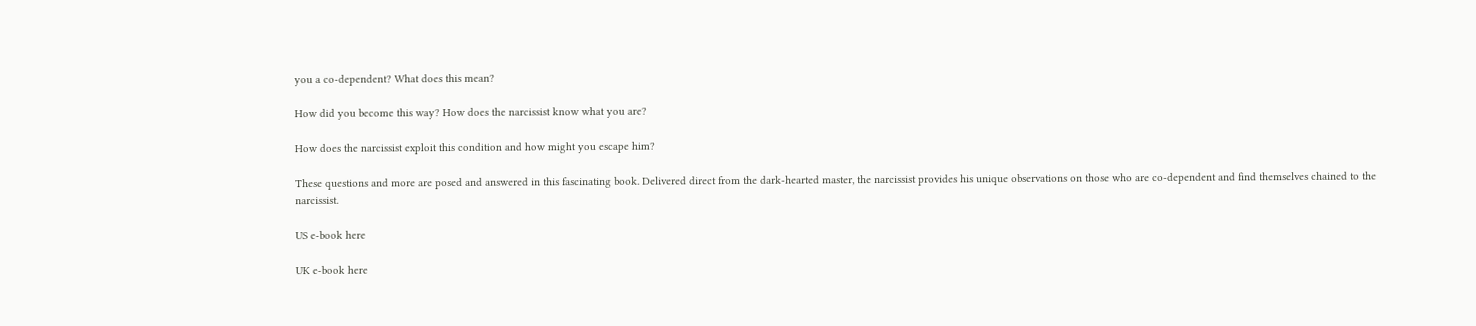you a co-dependent? What does this mean?

How did you become this way? How does the narcissist know what you are?

How does the narcissist exploit this condition and how might you escape him?

These questions and more are posed and answered in this fascinating book. Delivered direct from the dark-hearted master, the narcissist provides his unique observations on those who are co-dependent and find themselves chained to the narcissist.

US e-book here

UK e-book here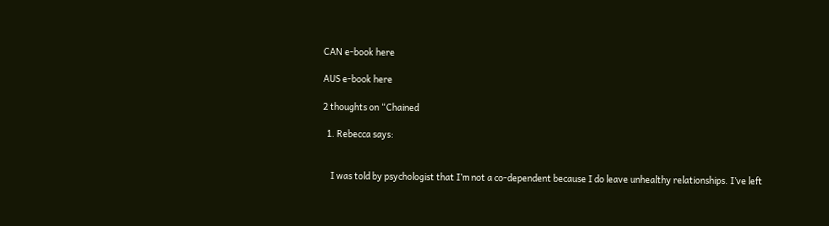CAN e-book here

AUS e-book here

2 thoughts on “Chained

  1. Rebecca says:


    I was told by psychologist that I’m not a co-dependent because I do leave unhealthy relationships. I’ve left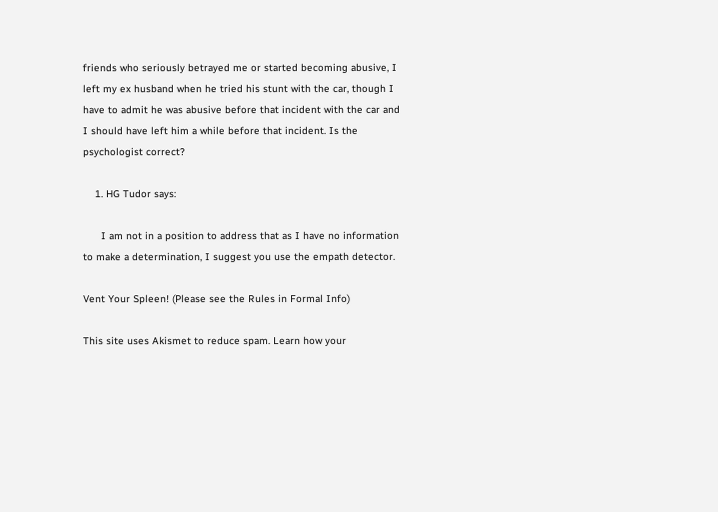friends who seriously betrayed me or started becoming abusive, I left my ex husband when he tried his stunt with the car, though I have to admit he was abusive before that incident with the car and I should have left him a while before that incident. Is the psychologist correct?

    1. HG Tudor says:

      I am not in a position to address that as I have no information to make a determination, I suggest you use the empath detector.

Vent Your Spleen! (Please see the Rules in Formal Info)

This site uses Akismet to reduce spam. Learn how your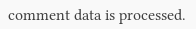comment data is processed.